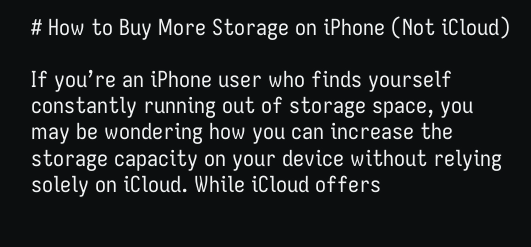# How to Buy More Storage on iPhone (Not iCloud)

If you’re an iPhone user who finds yourself constantly running out of storage space, you may be wondering how you can increase the storage capacity on your device without relying solely on iCloud. While iCloud offers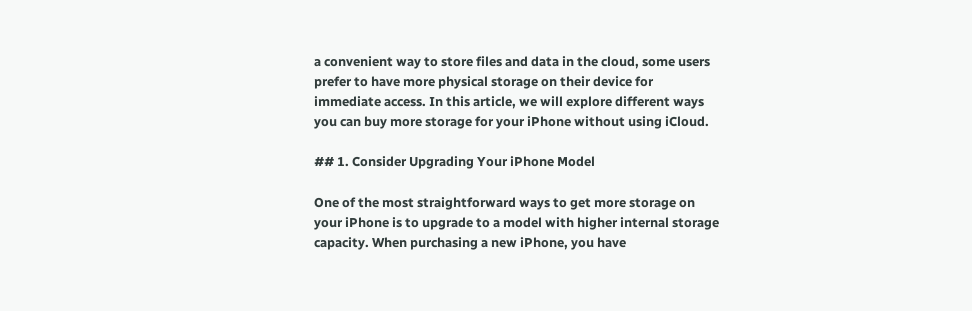a convenient way to store files and data in the cloud, some users prefer to have more physical storage on their device for immediate access. In this article, we will explore different ways you can buy more storage for your iPhone without using iCloud.

## 1. Consider Upgrading Your iPhone Model

One of the most straightforward ways to get more storage on your iPhone is to upgrade to a model with higher internal storage capacity. When purchasing a new iPhone, you have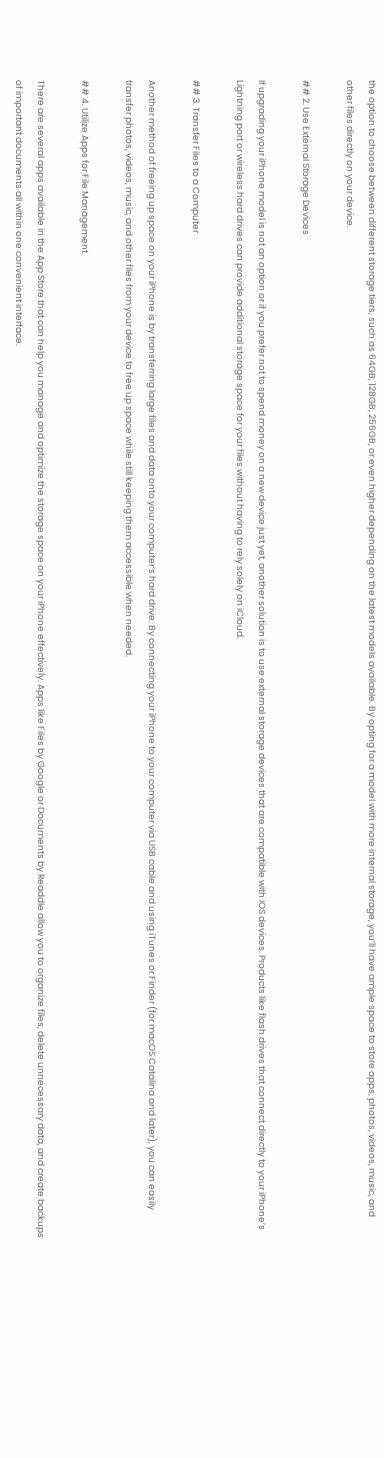the option to choose between different storage tiers, such as 64GB, 128GB, 256GB, or even higher depending on the latest models available. By opting for a model with more internal storage, you’ll have ample space to store apps, photos, videos, music, and other files directly on your device.

## 2. Use External Storage Devices

If upgrading your iPhone model is not an option or if you prefer not to spend money on a new device just yet, another solution is to use external storage devices that are compatible with iOS devices. Products like flash drives that connect directly to your iPhone’s Lightning port or wireless hard drives can provide additional storage space for your files without having to rely solely on iCloud.

## 3. Transfer Files to a Computer

Another method of freeing up space on your iPhone is by transferring large files and data onto your computer’s hard drive. By connecting your iPhone to your computer via USB cable and using iTunes or Finder (for macOS Catalina and later), you can easily transfer photos, videos, music, and other files from your device to free up space while still keeping them accessible when needed.

## 4. Utilize Apps for File Management

There are several apps available in the App Store that can help you manage and optimize the storage space on your iPhone effectively. Apps like Files by Google or Documents by Readdle allow you to organize files, delete unnecessary data, and create backups of important documents all within one convenient interface.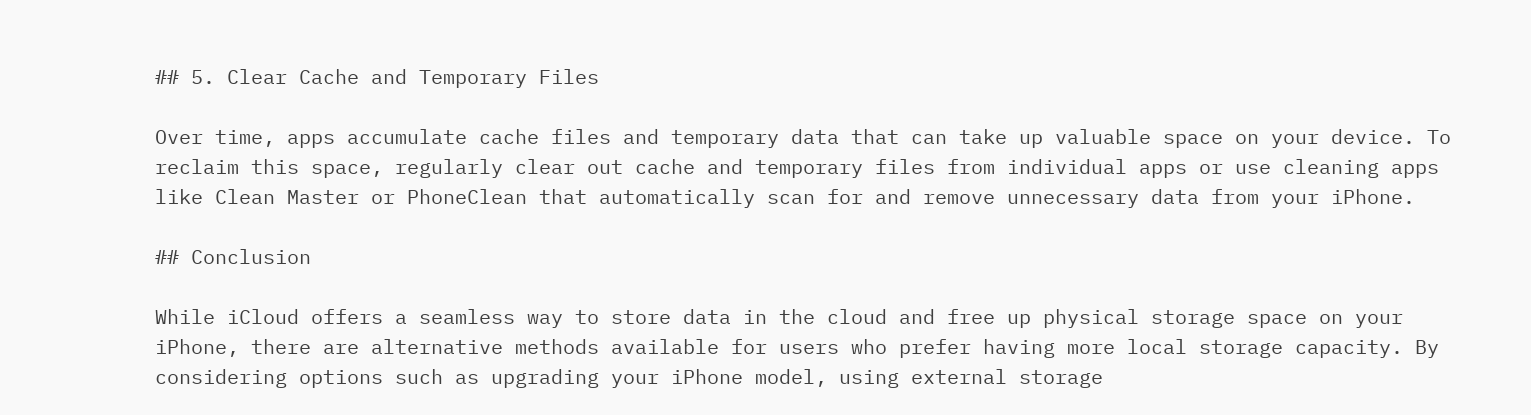## 5. Clear Cache and Temporary Files

Over time, apps accumulate cache files and temporary data that can take up valuable space on your device. To reclaim this space, regularly clear out cache and temporary files from individual apps or use cleaning apps like Clean Master or PhoneClean that automatically scan for and remove unnecessary data from your iPhone.

## Conclusion

While iCloud offers a seamless way to store data in the cloud and free up physical storage space on your iPhone, there are alternative methods available for users who prefer having more local storage capacity. By considering options such as upgrading your iPhone model, using external storage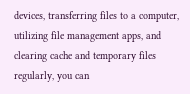devices, transferring files to a computer, utilizing file management apps, and clearing cache and temporary files regularly, you can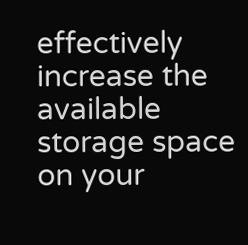effectively increase the available storage space on your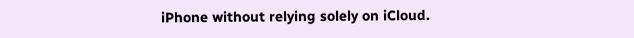iPhone without relying solely on iCloud.